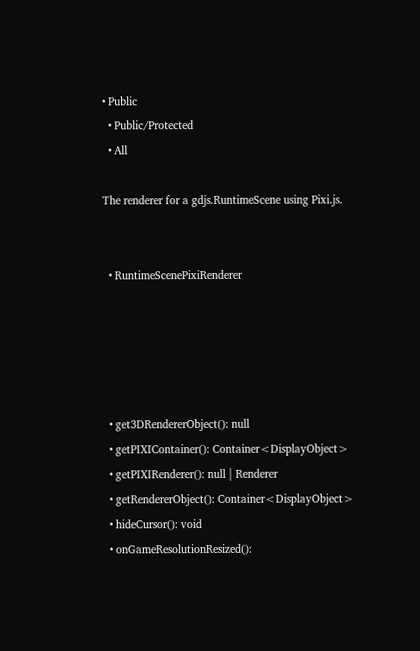• Public
  • Public/Protected
  • All

The renderer for a gdjs.RuntimeScene using Pixi.js.


  • RuntimeScenePixiRenderer





  • get3DRendererObject(): null
  • getPIXIContainer(): Container<DisplayObject>
  • getPIXIRenderer(): null | Renderer
  • getRendererObject(): Container<DisplayObject>
  • hideCursor(): void
  • onGameResolutionResized():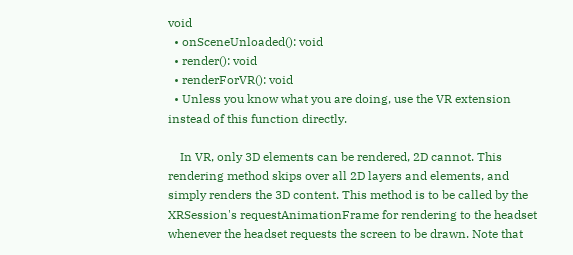void
  • onSceneUnloaded(): void
  • render(): void
  • renderForVR(): void
  • Unless you know what you are doing, use the VR extension instead of this function directly.

    In VR, only 3D elements can be rendered, 2D cannot. This rendering method skips over all 2D layers and elements, and simply renders the 3D content. This method is to be called by the XRSession's requestAnimationFrame for rendering to the headset whenever the headset requests the screen to be drawn. Note that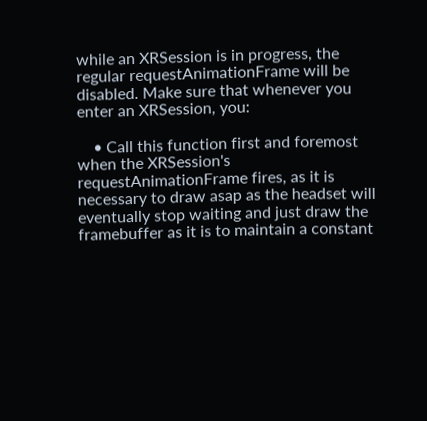while an XRSession is in progress, the regular requestAnimationFrame will be disabled. Make sure that whenever you enter an XRSession, you:

    • Call this function first and foremost when the XRSession's requestAnimationFrame fires, as it is necessary to draw asap as the headset will eventually stop waiting and just draw the framebuffer as it is to maintain a constant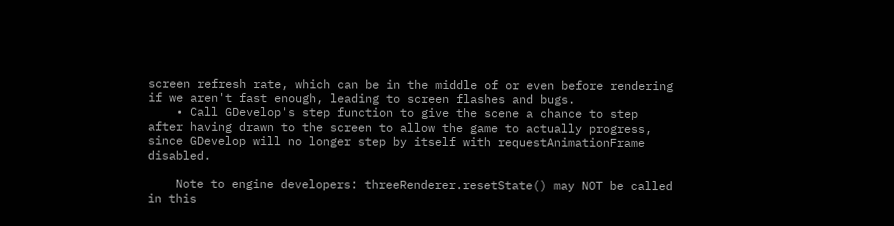screen refresh rate, which can be in the middle of or even before rendering if we aren't fast enough, leading to screen flashes and bugs.
    • Call GDevelop's step function to give the scene a chance to step after having drawn to the screen to allow the game to actually progress, since GDevelop will no longer step by itself with requestAnimationFrame disabled.

    Note to engine developers: threeRenderer.resetState() may NOT be called in this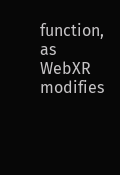function, as WebXR modifies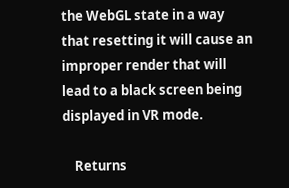the WebGL state in a way that resetting it will cause an improper render that will lead to a black screen being displayed in VR mode.

    Returns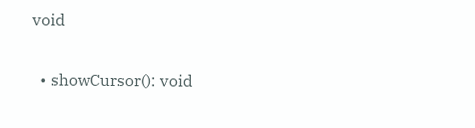void

  • showCursor(): void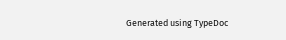Generated using TypeDoc